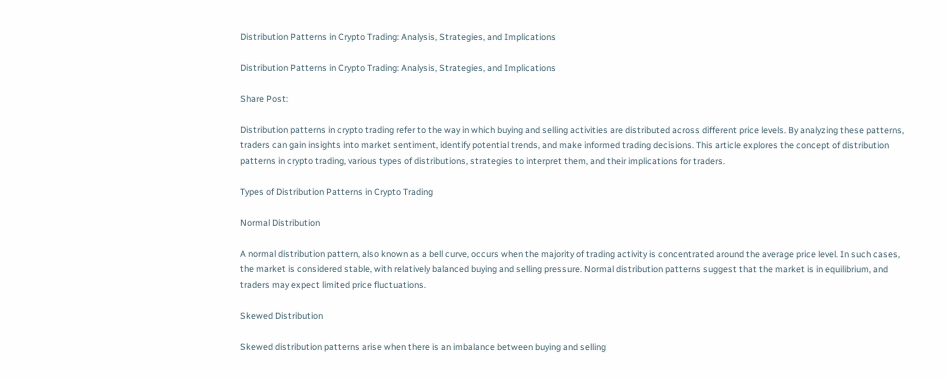Distribution Patterns in Crypto Trading: Analysis, Strategies, and Implications

Distribution Patterns in Crypto Trading: Analysis, Strategies, and Implications

Share Post:

Distribution patterns in crypto trading refer to the way in which buying and selling activities are distributed across different price levels. By analyzing these patterns, traders can gain insights into market sentiment, identify potential trends, and make informed trading decisions. This article explores the concept of distribution patterns in crypto trading, various types of distributions, strategies to interpret them, and their implications for traders.

Types of Distribution Patterns in Crypto Trading

Normal Distribution

A normal distribution pattern, also known as a bell curve, occurs when the majority of trading activity is concentrated around the average price level. In such cases, the market is considered stable, with relatively balanced buying and selling pressure. Normal distribution patterns suggest that the market is in equilibrium, and traders may expect limited price fluctuations.

Skewed Distribution

Skewed distribution patterns arise when there is an imbalance between buying and selling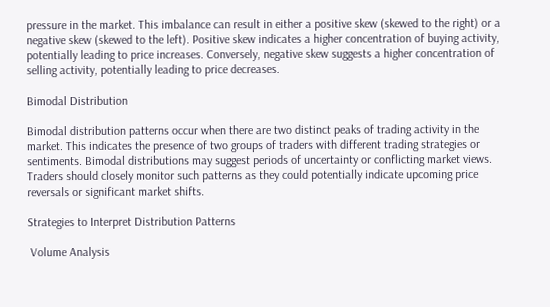pressure in the market. This imbalance can result in either a positive skew (skewed to the right) or a negative skew (skewed to the left). Positive skew indicates a higher concentration of buying activity, potentially leading to price increases. Conversely, negative skew suggests a higher concentration of selling activity, potentially leading to price decreases.

Bimodal Distribution

Bimodal distribution patterns occur when there are two distinct peaks of trading activity in the market. This indicates the presence of two groups of traders with different trading strategies or sentiments. Bimodal distributions may suggest periods of uncertainty or conflicting market views. Traders should closely monitor such patterns as they could potentially indicate upcoming price reversals or significant market shifts.

Strategies to Interpret Distribution Patterns

 Volume Analysis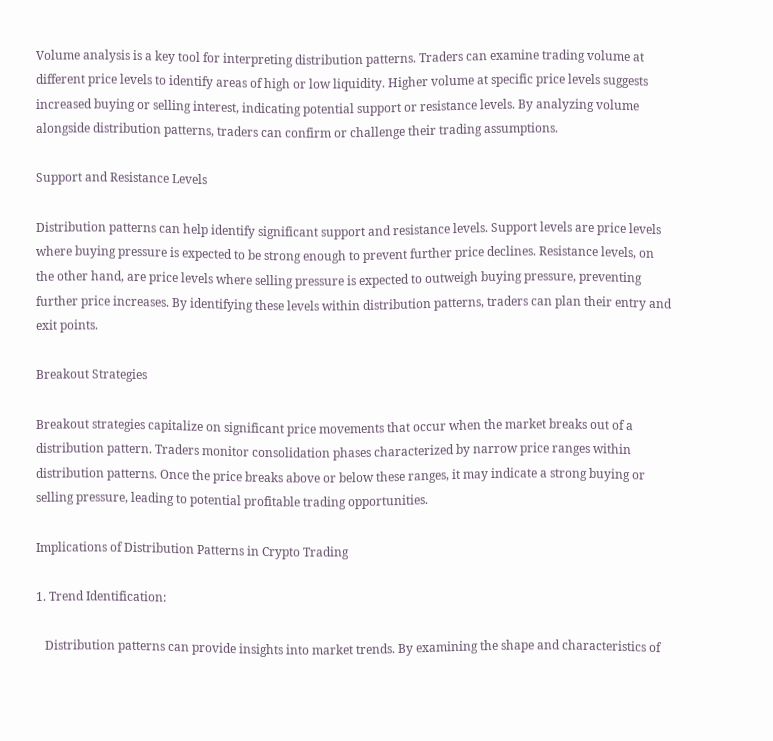Volume analysis is a key tool for interpreting distribution patterns. Traders can examine trading volume at different price levels to identify areas of high or low liquidity. Higher volume at specific price levels suggests increased buying or selling interest, indicating potential support or resistance levels. By analyzing volume alongside distribution patterns, traders can confirm or challenge their trading assumptions.

Support and Resistance Levels

Distribution patterns can help identify significant support and resistance levels. Support levels are price levels where buying pressure is expected to be strong enough to prevent further price declines. Resistance levels, on the other hand, are price levels where selling pressure is expected to outweigh buying pressure, preventing further price increases. By identifying these levels within distribution patterns, traders can plan their entry and exit points.

Breakout Strategies

Breakout strategies capitalize on significant price movements that occur when the market breaks out of a distribution pattern. Traders monitor consolidation phases characterized by narrow price ranges within distribution patterns. Once the price breaks above or below these ranges, it may indicate a strong buying or selling pressure, leading to potential profitable trading opportunities.

Implications of Distribution Patterns in Crypto Trading

1. Trend Identification:

   Distribution patterns can provide insights into market trends. By examining the shape and characteristics of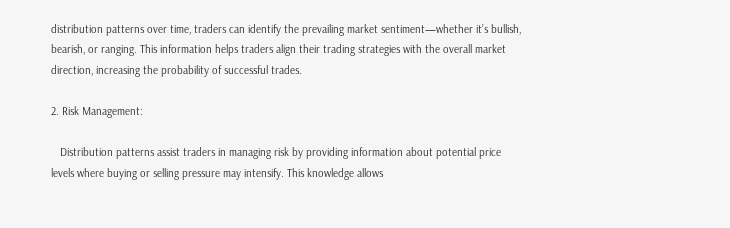distribution patterns over time, traders can identify the prevailing market sentiment—whether it’s bullish, bearish, or ranging. This information helps traders align their trading strategies with the overall market direction, increasing the probability of successful trades.

2. Risk Management:

   Distribution patterns assist traders in managing risk by providing information about potential price levels where buying or selling pressure may intensify. This knowledge allows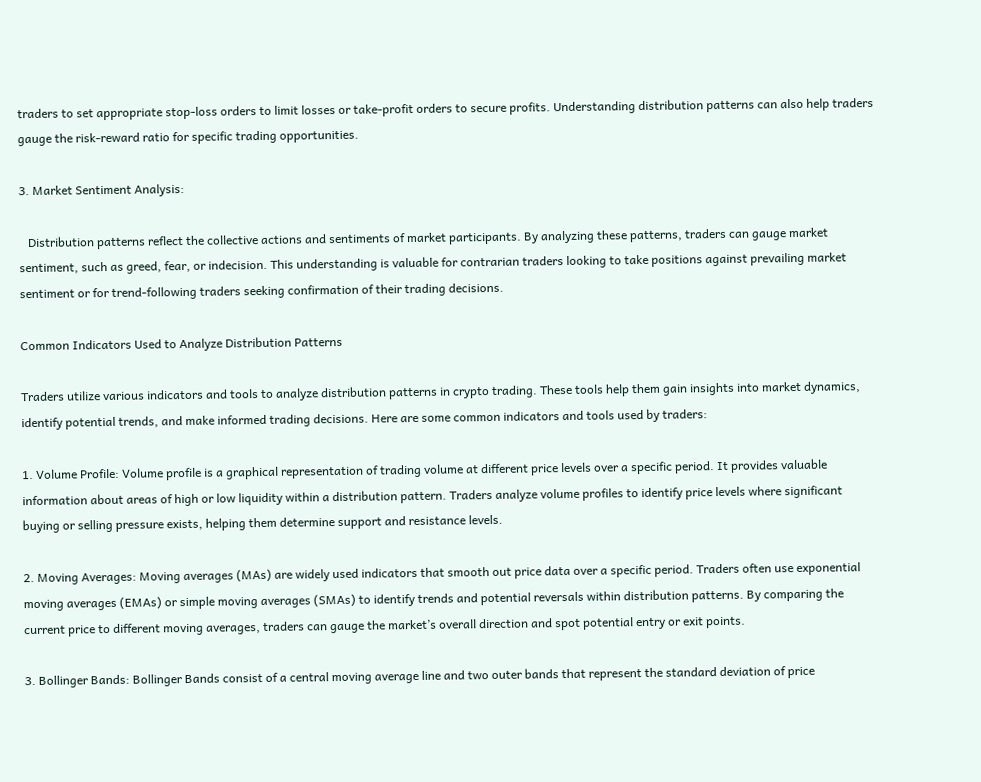traders to set appropriate stop-loss orders to limit losses or take-profit orders to secure profits. Understanding distribution patterns can also help traders gauge the risk-reward ratio for specific trading opportunities.

3. Market Sentiment Analysis:

   Distribution patterns reflect the collective actions and sentiments of market participants. By analyzing these patterns, traders can gauge market sentiment, such as greed, fear, or indecision. This understanding is valuable for contrarian traders looking to take positions against prevailing market sentiment or for trend-following traders seeking confirmation of their trading decisions.

Common Indicators Used to Analyze Distribution Patterns

Traders utilize various indicators and tools to analyze distribution patterns in crypto trading. These tools help them gain insights into market dynamics, identify potential trends, and make informed trading decisions. Here are some common indicators and tools used by traders:

1. Volume Profile: Volume profile is a graphical representation of trading volume at different price levels over a specific period. It provides valuable information about areas of high or low liquidity within a distribution pattern. Traders analyze volume profiles to identify price levels where significant buying or selling pressure exists, helping them determine support and resistance levels.

2. Moving Averages: Moving averages (MAs) are widely used indicators that smooth out price data over a specific period. Traders often use exponential moving averages (EMAs) or simple moving averages (SMAs) to identify trends and potential reversals within distribution patterns. By comparing the current price to different moving averages, traders can gauge the market’s overall direction and spot potential entry or exit points.

3. Bollinger Bands: Bollinger Bands consist of a central moving average line and two outer bands that represent the standard deviation of price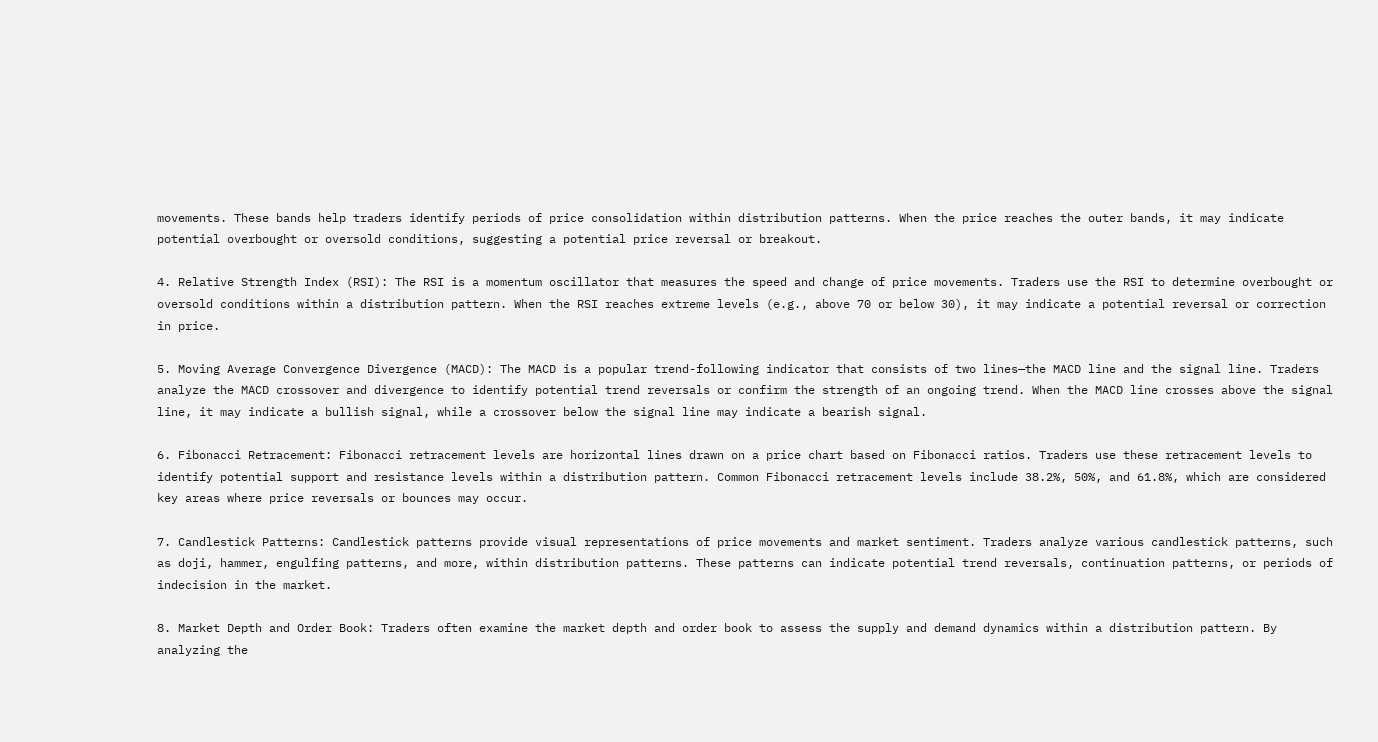movements. These bands help traders identify periods of price consolidation within distribution patterns. When the price reaches the outer bands, it may indicate potential overbought or oversold conditions, suggesting a potential price reversal or breakout.

4. Relative Strength Index (RSI): The RSI is a momentum oscillator that measures the speed and change of price movements. Traders use the RSI to determine overbought or oversold conditions within a distribution pattern. When the RSI reaches extreme levels (e.g., above 70 or below 30), it may indicate a potential reversal or correction in price.

5. Moving Average Convergence Divergence (MACD): The MACD is a popular trend-following indicator that consists of two lines—the MACD line and the signal line. Traders analyze the MACD crossover and divergence to identify potential trend reversals or confirm the strength of an ongoing trend. When the MACD line crosses above the signal line, it may indicate a bullish signal, while a crossover below the signal line may indicate a bearish signal.

6. Fibonacci Retracement: Fibonacci retracement levels are horizontal lines drawn on a price chart based on Fibonacci ratios. Traders use these retracement levels to identify potential support and resistance levels within a distribution pattern. Common Fibonacci retracement levels include 38.2%, 50%, and 61.8%, which are considered key areas where price reversals or bounces may occur.

7. Candlestick Patterns: Candlestick patterns provide visual representations of price movements and market sentiment. Traders analyze various candlestick patterns, such as doji, hammer, engulfing patterns, and more, within distribution patterns. These patterns can indicate potential trend reversals, continuation patterns, or periods of indecision in the market.

8. Market Depth and Order Book: Traders often examine the market depth and order book to assess the supply and demand dynamics within a distribution pattern. By analyzing the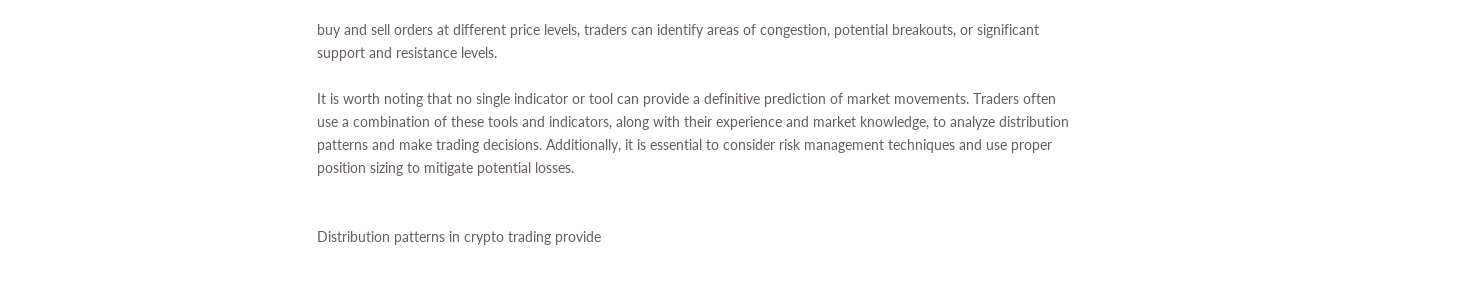buy and sell orders at different price levels, traders can identify areas of congestion, potential breakouts, or significant support and resistance levels.

It is worth noting that no single indicator or tool can provide a definitive prediction of market movements. Traders often use a combination of these tools and indicators, along with their experience and market knowledge, to analyze distribution patterns and make trading decisions. Additionally, it is essential to consider risk management techniques and use proper position sizing to mitigate potential losses.


Distribution patterns in crypto trading provide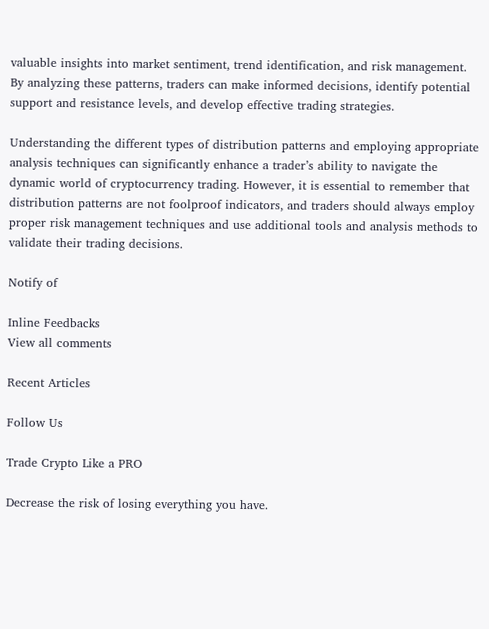valuable insights into market sentiment, trend identification, and risk management. By analyzing these patterns, traders can make informed decisions, identify potential support and resistance levels, and develop effective trading strategies.

Understanding the different types of distribution patterns and employing appropriate analysis techniques can significantly enhance a trader’s ability to navigate the dynamic world of cryptocurrency trading. However, it is essential to remember that distribution patterns are not foolproof indicators, and traders should always employ proper risk management techniques and use additional tools and analysis methods to validate their trading decisions.

Notify of

Inline Feedbacks
View all comments

Recent Articles

Follow Us

Trade Crypto Like a PRO

Decrease the risk of losing everything you have.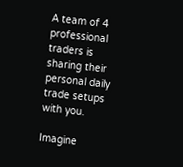A team of 4 professional traders is sharing their personal daily trade setups with you.

Imagine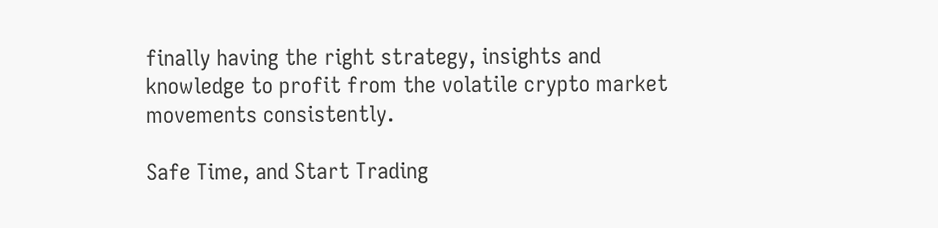finally having the right strategy, insights and knowledge to profit from the volatile crypto market movements consistently.

Safe Time, and Start Trading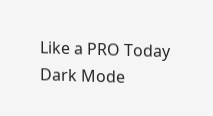Like a PRO Today
Dark Mode